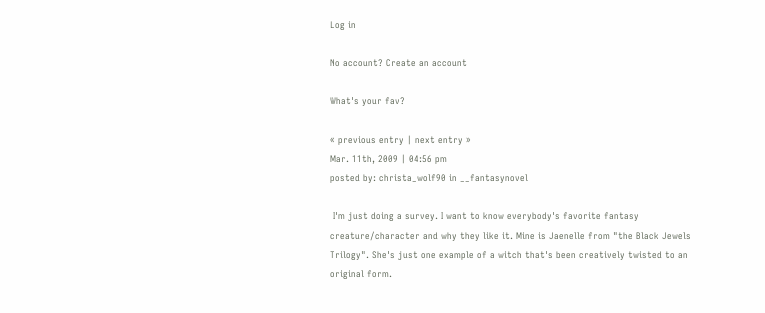Log in

No account? Create an account

What's your fav?

« previous entry | next entry »
Mar. 11th, 2009 | 04:56 pm
posted by: christa_wolf90 in __fantasynovel

 I'm just doing a survey. I want to know everybody's favorite fantasy creature/character and why they like it. Mine is Jaenelle from "the Black Jewels Trilogy". She's just one example of a witch that's been creatively twisted to an original form.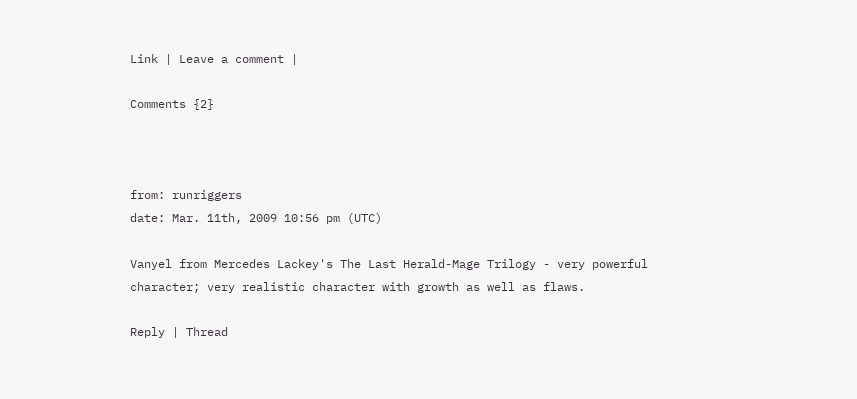Link | Leave a comment |

Comments {2}



from: runriggers
date: Mar. 11th, 2009 10:56 pm (UTC)

Vanyel from Mercedes Lackey's The Last Herald-Mage Trilogy - very powerful character; very realistic character with growth as well as flaws.

Reply | Thread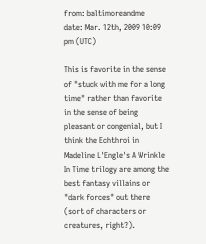from: baltimoreandme
date: Mar. 12th, 2009 10:09 pm (UTC)

This is favorite in the sense of "stuck with me for a long time" rather than favorite in the sense of being pleasant or congenial, but I think the Echthroi in Madeline L'Engle's A Wrinkle In Time trilogy are among the best fantasy villains or "dark forces" out there (sort of characters or creatures, right?).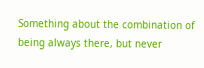Something about the combination of being always there, but never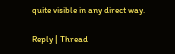quite visible in any direct way.

Reply | Thread